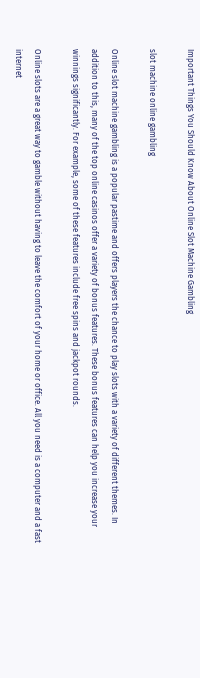Important Things You Should Know About Online Slot Machine Gambling

slot machine online gambling

Online slot machine gambling is a popular pastime and offers players the chance to play slots with a variety of different themes. In addition to this, many of the top online casinos offer a variety of bonus features. These bonus features can help you increase your winnings significantly. For example, some of these features include free spins and jackpot rounds.

Online slots are a great way to gamble without having to leave the comfort of your home or office. All you need is a computer and a fast internet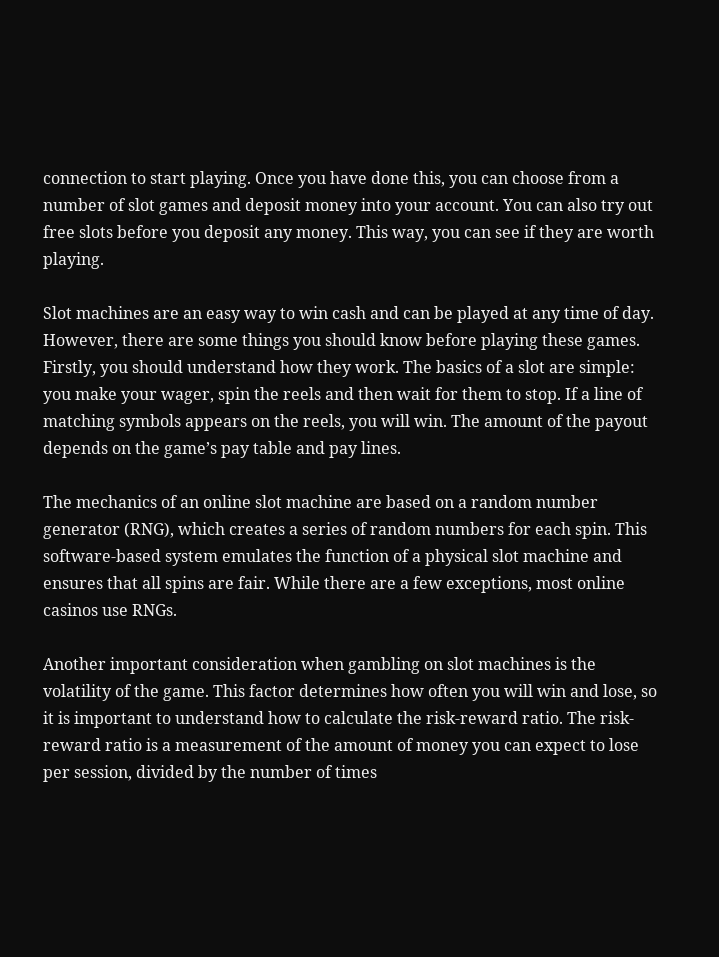connection to start playing. Once you have done this, you can choose from a number of slot games and deposit money into your account. You can also try out free slots before you deposit any money. This way, you can see if they are worth playing.

Slot machines are an easy way to win cash and can be played at any time of day. However, there are some things you should know before playing these games. Firstly, you should understand how they work. The basics of a slot are simple: you make your wager, spin the reels and then wait for them to stop. If a line of matching symbols appears on the reels, you will win. The amount of the payout depends on the game’s pay table and pay lines.

The mechanics of an online slot machine are based on a random number generator (RNG), which creates a series of random numbers for each spin. This software-based system emulates the function of a physical slot machine and ensures that all spins are fair. While there are a few exceptions, most online casinos use RNGs.

Another important consideration when gambling on slot machines is the volatility of the game. This factor determines how often you will win and lose, so it is important to understand how to calculate the risk-reward ratio. The risk-reward ratio is a measurement of the amount of money you can expect to lose per session, divided by the number of times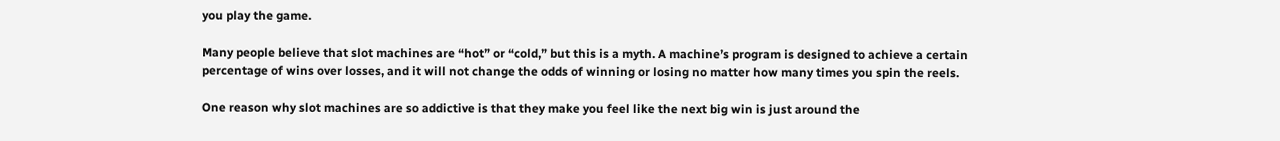you play the game.

Many people believe that slot machines are “hot” or “cold,” but this is a myth. A machine’s program is designed to achieve a certain percentage of wins over losses, and it will not change the odds of winning or losing no matter how many times you spin the reels.

One reason why slot machines are so addictive is that they make you feel like the next big win is just around the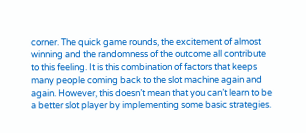corner. The quick game rounds, the excitement of almost winning and the randomness of the outcome all contribute to this feeling. It is this combination of factors that keeps many people coming back to the slot machine again and again. However, this doesn’t mean that you can’t learn to be a better slot player by implementing some basic strategies.